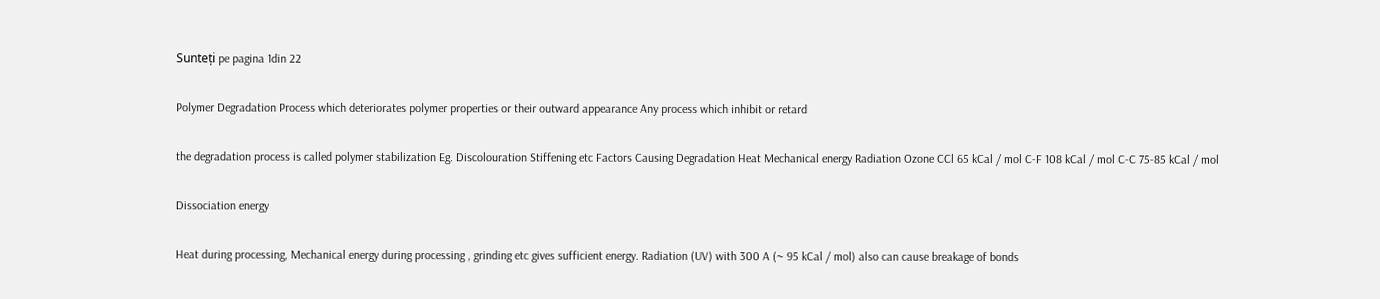Sunteți pe pagina 1din 22

Polymer Degradation Process which deteriorates polymer properties or their outward appearance Any process which inhibit or retard

the degradation process is called polymer stabilization Eg. Discolouration Stiffening etc Factors Causing Degradation Heat Mechanical energy Radiation Ozone CCl 65 kCal / mol C-F 108 kCal / mol C-C 75-85 kCal / mol

Dissociation energy

Heat during processing, Mechanical energy during processing , grinding etc gives sufficient energy. Radiation (UV) with 300 A (~ 95 kCal / mol) also can cause breakage of bonds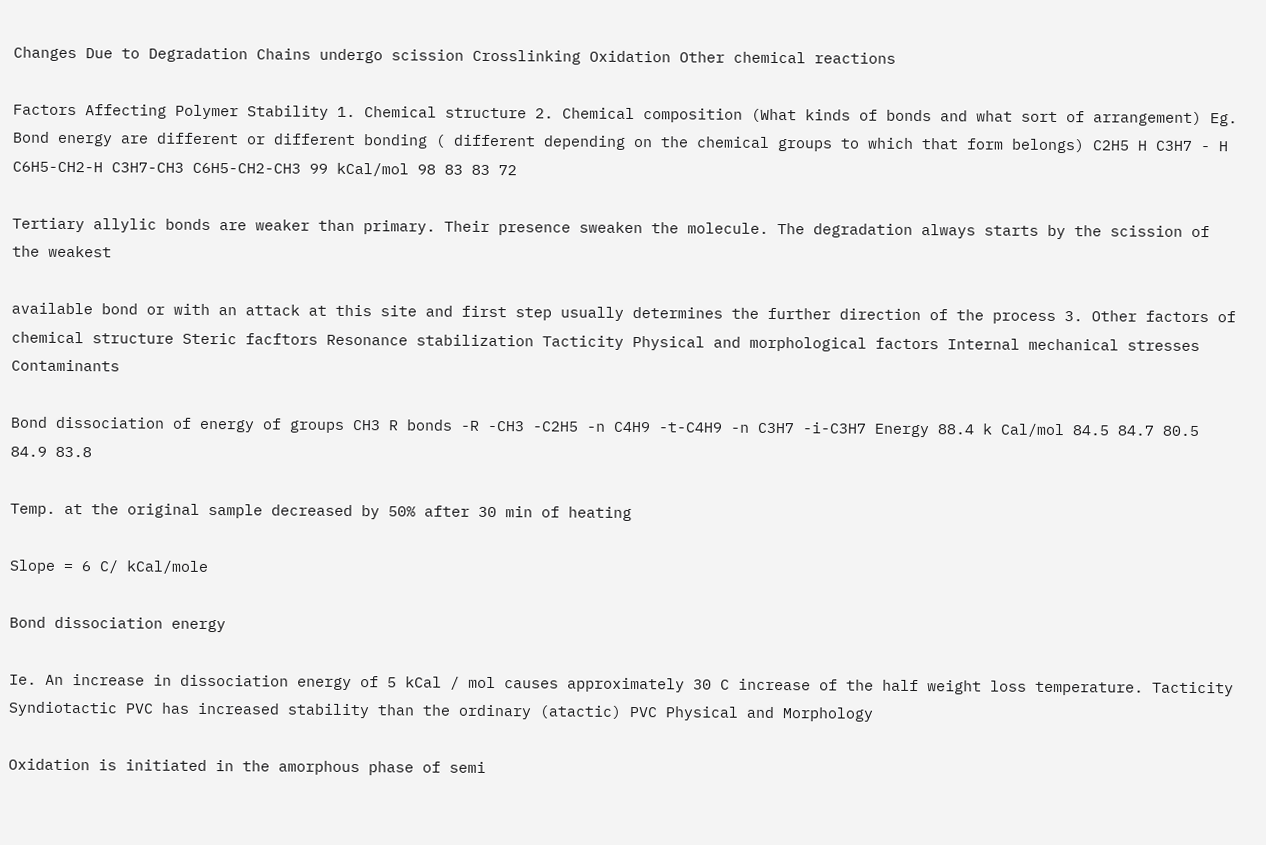Changes Due to Degradation Chains undergo scission Crosslinking Oxidation Other chemical reactions

Factors Affecting Polymer Stability 1. Chemical structure 2. Chemical composition (What kinds of bonds and what sort of arrangement) Eg. Bond energy are different or different bonding ( different depending on the chemical groups to which that form belongs) C2H5 H C3H7 - H C6H5-CH2-H C3H7-CH3 C6H5-CH2-CH3 99 kCal/mol 98 83 83 72

Tertiary allylic bonds are weaker than primary. Their presence sweaken the molecule. The degradation always starts by the scission of the weakest

available bond or with an attack at this site and first step usually determines the further direction of the process 3. Other factors of chemical structure Steric facftors Resonance stabilization Tacticity Physical and morphological factors Internal mechanical stresses Contaminants

Bond dissociation of energy of groups CH3 R bonds -R -CH3 -C2H5 -n C4H9 -t-C4H9 -n C3H7 -i-C3H7 Energy 88.4 k Cal/mol 84.5 84.7 80.5 84.9 83.8

Temp. at the original sample decreased by 50% after 30 min of heating

Slope = 6 C/ kCal/mole

Bond dissociation energy

Ie. An increase in dissociation energy of 5 kCal / mol causes approximately 30 C increase of the half weight loss temperature. Tacticity Syndiotactic PVC has increased stability than the ordinary (atactic) PVC Physical and Morphology

Oxidation is initiated in the amorphous phase of semi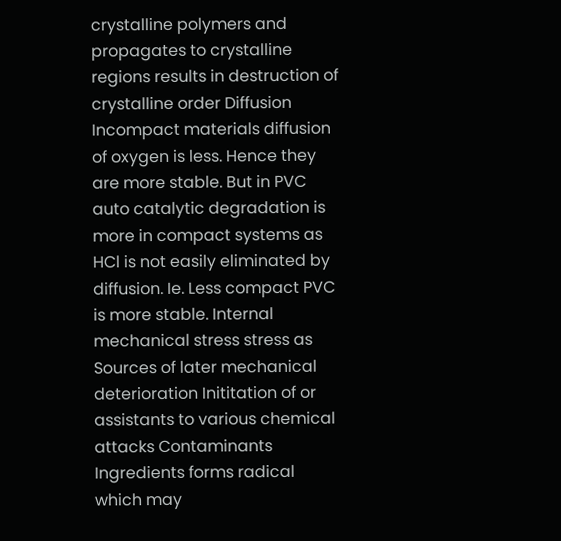crystalline polymers and propagates to crystalline regions results in destruction of crystalline order Diffusion Incompact materials diffusion of oxygen is less. Hence they are more stable. But in PVC auto catalytic degradation is more in compact systems as HCl is not easily eliminated by diffusion. Ie. Less compact PVC is more stable. Internal mechanical stress stress as Sources of later mechanical deterioration Inititation of or assistants to various chemical attacks Contaminants Ingredients forms radical which may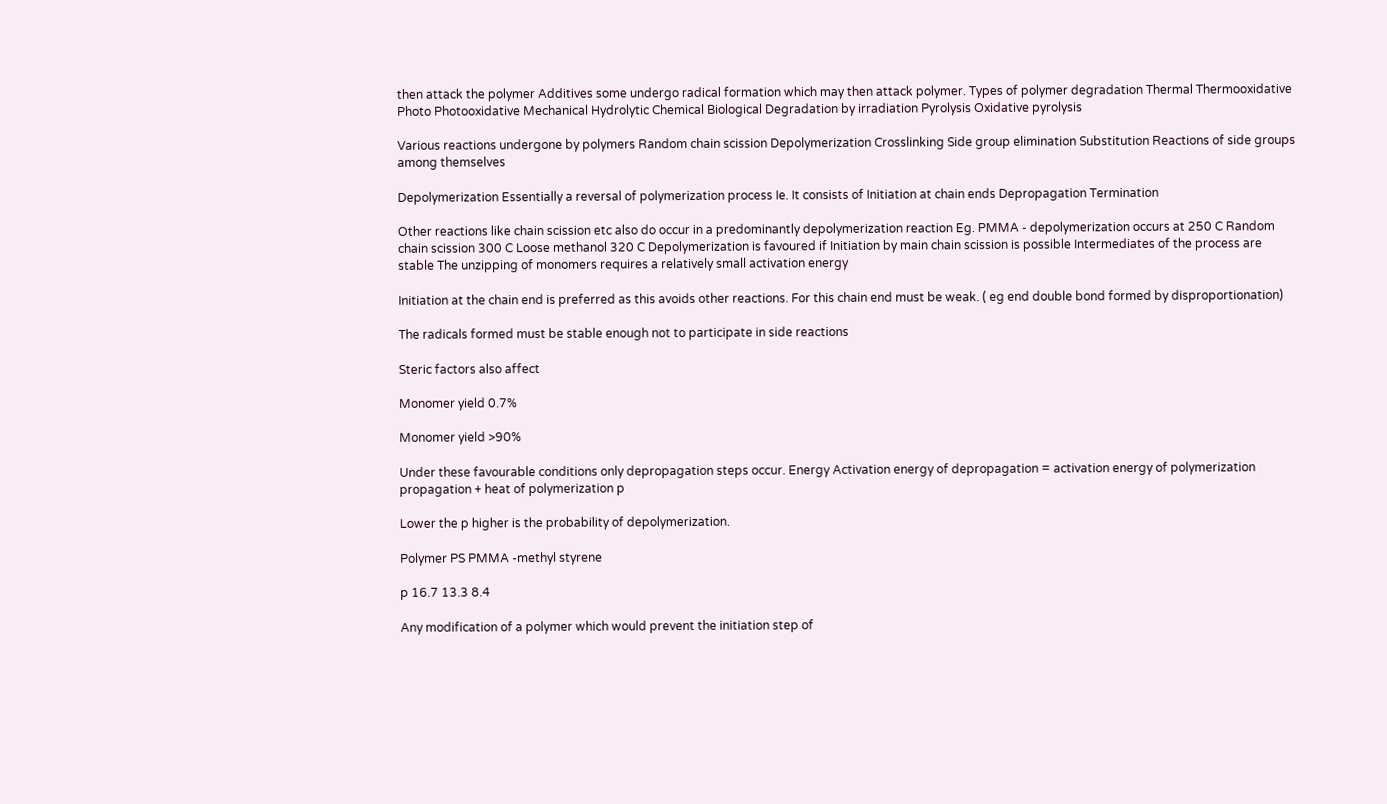then attack the polymer Additives some undergo radical formation which may then attack polymer. Types of polymer degradation Thermal Thermooxidative Photo Photooxidative Mechanical Hydrolytic Chemical Biological Degradation by irradiation Pyrolysis Oxidative pyrolysis

Various reactions undergone by polymers Random chain scission Depolymerization Crosslinking Side group elimination Substitution Reactions of side groups among themselves

Depolymerization Essentially a reversal of polymerization process Ie. It consists of Initiation at chain ends Depropagation Termination

Other reactions like chain scission etc also do occur in a predominantly depolymerization reaction Eg. PMMA - depolymerization occurs at 250 C Random chain scission 300 C Loose methanol 320 C Depolymerization is favoured if Initiation by main chain scission is possible Intermediates of the process are stable The unzipping of monomers requires a relatively small activation energy

Initiation at the chain end is preferred as this avoids other reactions. For this chain end must be weak. ( eg end double bond formed by disproportionation)

The radicals formed must be stable enough not to participate in side reactions

Steric factors also affect

Monomer yield 0.7%

Monomer yield >90%

Under these favourable conditions only depropagation steps occur. Energy Activation energy of depropagation = activation energy of polymerization propagation + heat of polymerization p

Lower the p higher is the probability of depolymerization.

Polymer PS PMMA -methyl styrene

p 16.7 13.3 8.4

Any modification of a polymer which would prevent the initiation step of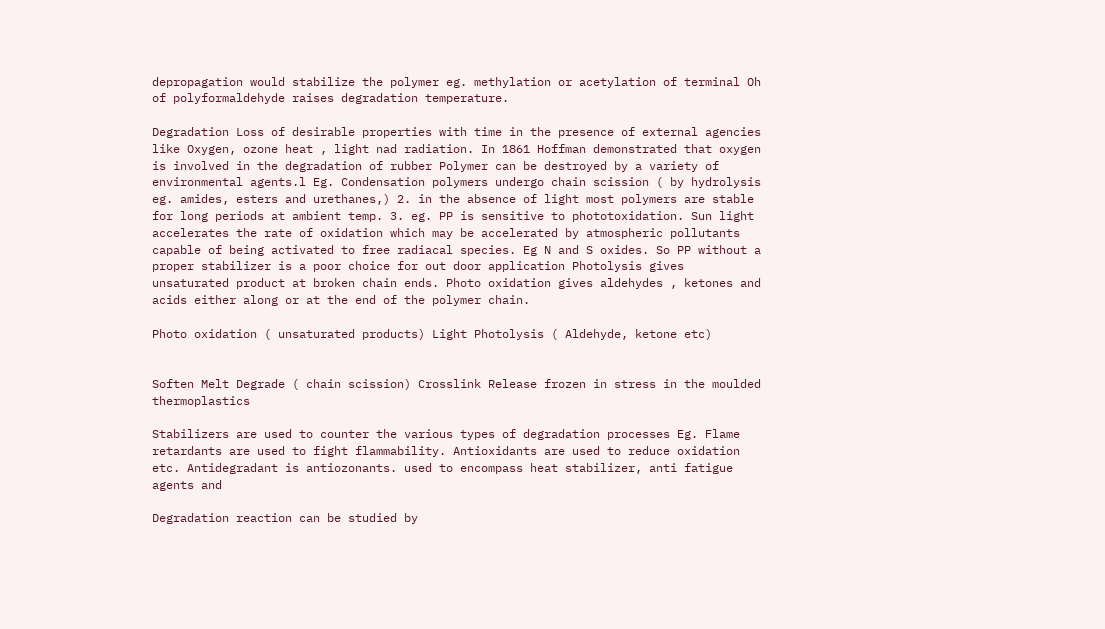depropagation would stabilize the polymer eg. methylation or acetylation of terminal Oh of polyformaldehyde raises degradation temperature.

Degradation Loss of desirable properties with time in the presence of external agencies like Oxygen, ozone heat , light nad radiation. In 1861 Hoffman demonstrated that oxygen is involved in the degradation of rubber Polymer can be destroyed by a variety of environmental agents.l Eg. Condensation polymers undergo chain scission ( by hydrolysis eg. amides, esters and urethanes,) 2. in the absence of light most polymers are stable for long periods at ambient temp. 3. eg. PP is sensitive to phototoxidation. Sun light accelerates the rate of oxidation which may be accelerated by atmospheric pollutants capable of being activated to free radiacal species. Eg N and S oxides. So PP without a proper stabilizer is a poor choice for out door application Photolysis gives unsaturated product at broken chain ends. Photo oxidation gives aldehydes , ketones and acids either along or at the end of the polymer chain.

Photo oxidation ( unsaturated products) Light Photolysis ( Aldehyde, ketone etc)


Soften Melt Degrade ( chain scission) Crosslink Release frozen in stress in the moulded thermoplastics

Stabilizers are used to counter the various types of degradation processes Eg. Flame retardants are used to fight flammability. Antioxidants are used to reduce oxidation etc. Antidegradant is antiozonants. used to encompass heat stabilizer, anti fatigue agents and

Degradation reaction can be studied by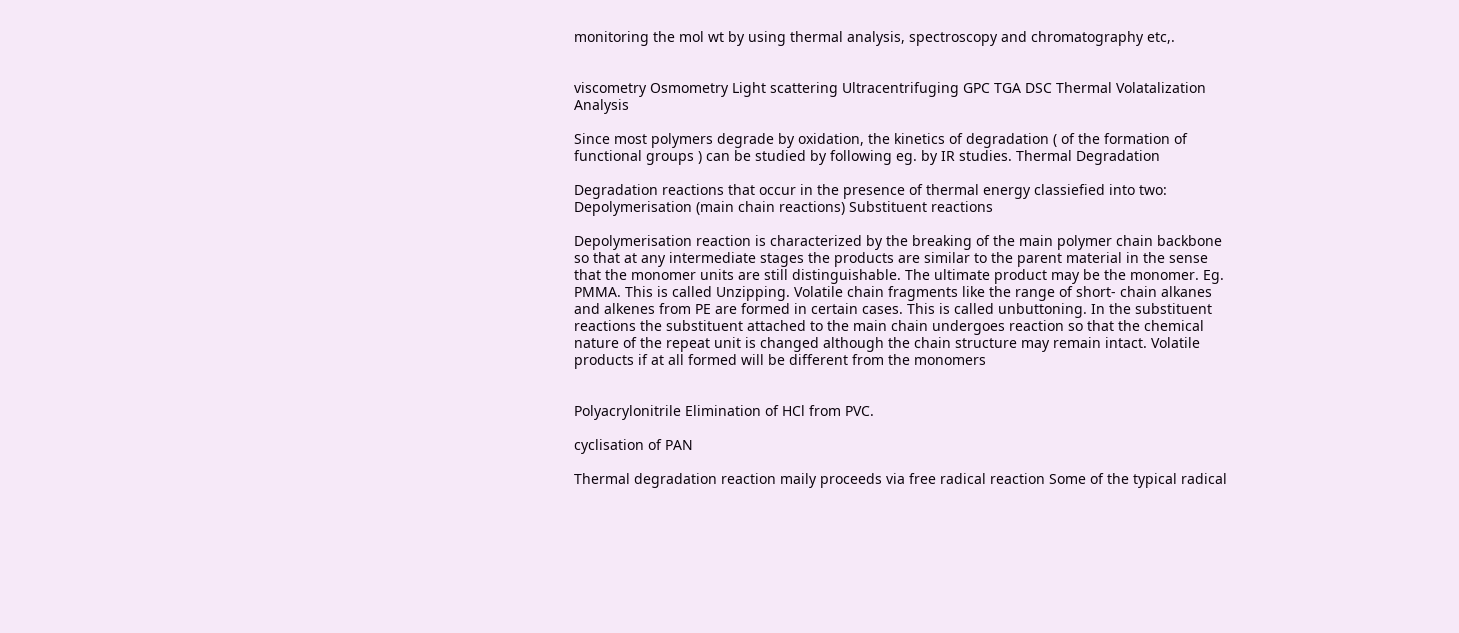monitoring the mol wt by using thermal analysis, spectroscopy and chromatography etc,.


viscometry Osmometry Light scattering Ultracentrifuging GPC TGA DSC Thermal Volatalization Analysis

Since most polymers degrade by oxidation, the kinetics of degradation ( of the formation of functional groups ) can be studied by following eg. by IR studies. Thermal Degradation

Degradation reactions that occur in the presence of thermal energy classiefied into two: Depolymerisation (main chain reactions) Substituent reactions

Depolymerisation reaction is characterized by the breaking of the main polymer chain backbone so that at any intermediate stages the products are similar to the parent material in the sense that the monomer units are still distinguishable. The ultimate product may be the monomer. Eg. PMMA. This is called Unzipping. Volatile chain fragments like the range of short- chain alkanes and alkenes from PE are formed in certain cases. This is called unbuttoning. In the substituent reactions the substituent attached to the main chain undergoes reaction so that the chemical nature of the repeat unit is changed although the chain structure may remain intact. Volatile products if at all formed will be different from the monomers


Polyacrylonitrile Elimination of HCl from PVC.

cyclisation of PAN

Thermal degradation reaction maily proceeds via free radical reaction Some of the typical radical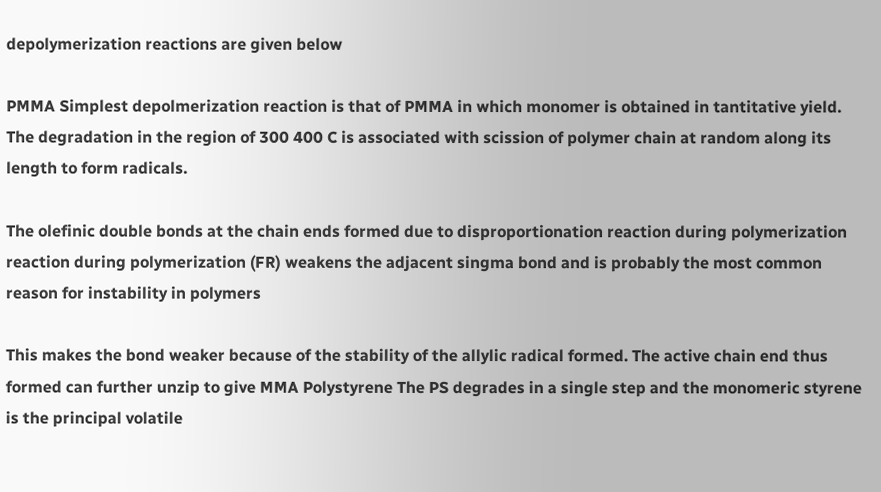depolymerization reactions are given below

PMMA Simplest depolmerization reaction is that of PMMA in which monomer is obtained in tantitative yield. The degradation in the region of 300 400 C is associated with scission of polymer chain at random along its length to form radicals.

The olefinic double bonds at the chain ends formed due to disproportionation reaction during polymerization reaction during polymerization (FR) weakens the adjacent singma bond and is probably the most common reason for instability in polymers

This makes the bond weaker because of the stability of the allylic radical formed. The active chain end thus formed can further unzip to give MMA Polystyrene The PS degrades in a single step and the monomeric styrene is the principal volatile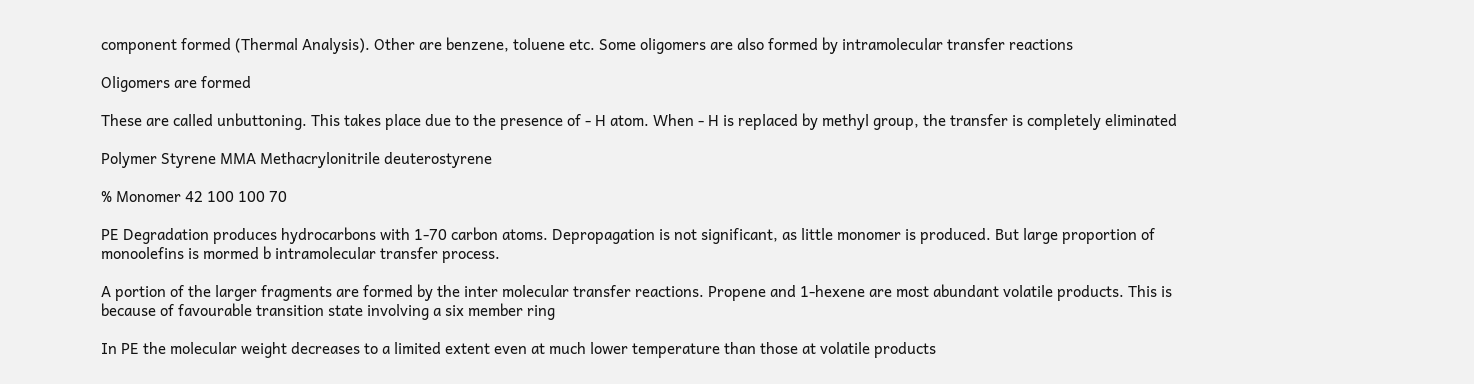component formed (Thermal Analysis). Other are benzene, toluene etc. Some oligomers are also formed by intramolecular transfer reactions

Oligomers are formed

These are called unbuttoning. This takes place due to the presence of - H atom. When - H is replaced by methyl group, the transfer is completely eliminated

Polymer Styrene MMA Methacrylonitrile deuterostyrene

% Monomer 42 100 100 70

PE Degradation produces hydrocarbons with 1-70 carbon atoms. Depropagation is not significant, as little monomer is produced. But large proportion of monoolefins is mormed b intramolecular transfer process.

A portion of the larger fragments are formed by the inter molecular transfer reactions. Propene and 1-hexene are most abundant volatile products. This is because of favourable transition state involving a six member ring

In PE the molecular weight decreases to a limited extent even at much lower temperature than those at volatile products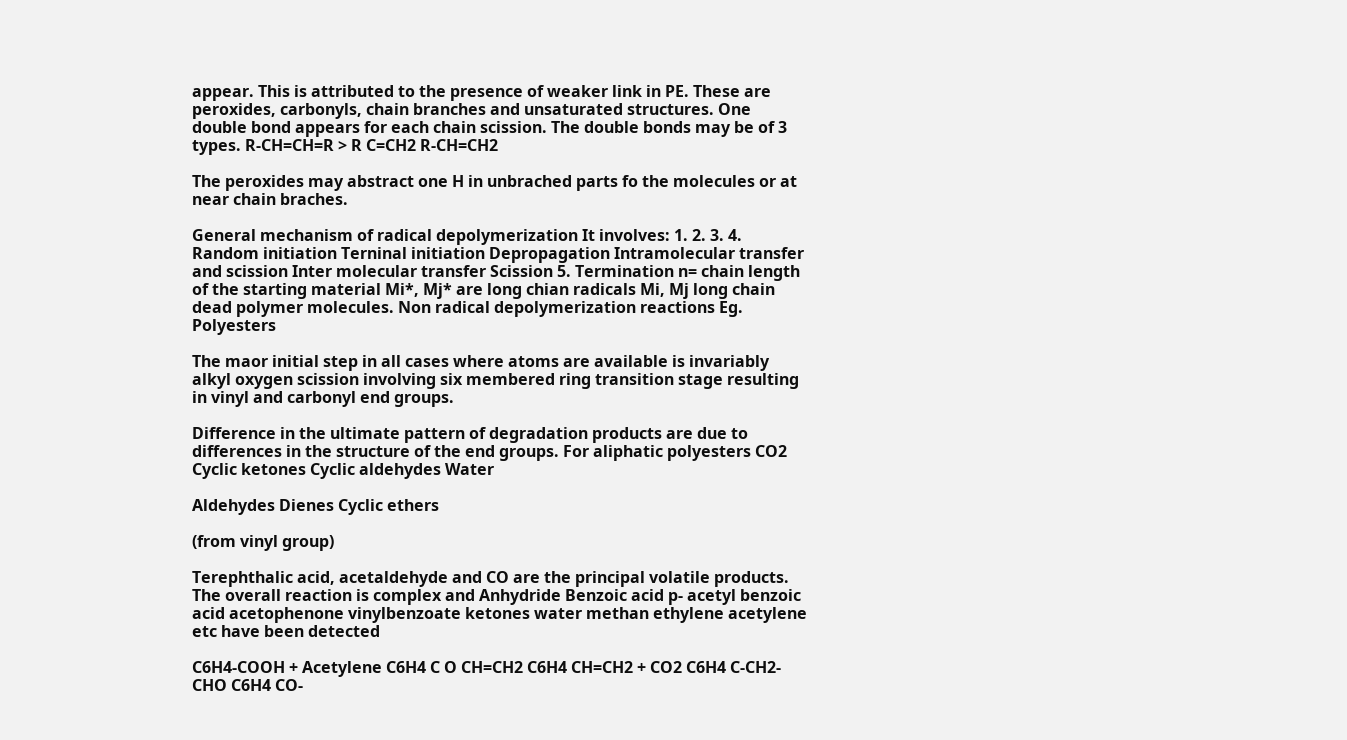appear. This is attributed to the presence of weaker link in PE. These are peroxides, carbonyls, chain branches and unsaturated structures. One double bond appears for each chain scission. The double bonds may be of 3 types. R-CH=CH=R > R C=CH2 R-CH=CH2

The peroxides may abstract one H in unbrached parts fo the molecules or at near chain braches.

General mechanism of radical depolymerization It involves: 1. 2. 3. 4. Random initiation Terninal initiation Depropagation Intramolecular transfer and scission Inter molecular transfer Scission 5. Termination n= chain length of the starting material Mi*, Mj* are long chian radicals Mi, Mj long chain dead polymer molecules. Non radical depolymerization reactions Eg. Polyesters

The maor initial step in all cases where atoms are available is invariably alkyl oxygen scission involving six membered ring transition stage resulting in vinyl and carbonyl end groups.

Difference in the ultimate pattern of degradation products are due to differences in the structure of the end groups. For aliphatic polyesters CO2 Cyclic ketones Cyclic aldehydes Water

Aldehydes Dienes Cyclic ethers

(from vinyl group)

Terephthalic acid, acetaldehyde and CO are the principal volatile products. The overall reaction is complex and Anhydride Benzoic acid p- acetyl benzoic acid acetophenone vinylbenzoate ketones water methan ethylene acetylene etc have been detected

C6H4-COOH + Acetylene C6H4 C O CH=CH2 C6H4 CH=CH2 + CO2 C6H4 C-CH2-CHO C6H4 CO-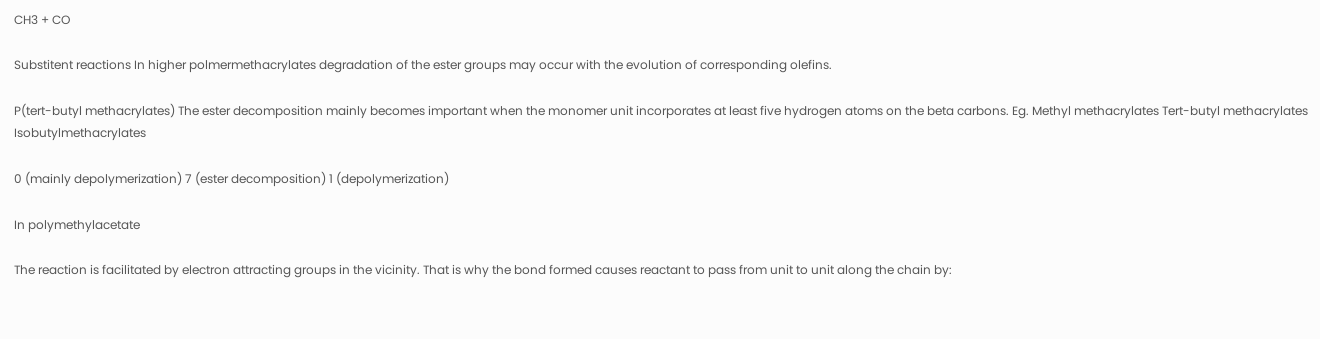CH3 + CO

Substitent reactions In higher polmermethacrylates degradation of the ester groups may occur with the evolution of corresponding olefins.

P(tert-butyl methacrylates) The ester decomposition mainly becomes important when the monomer unit incorporates at least five hydrogen atoms on the beta carbons. Eg. Methyl methacrylates Tert-butyl methacrylates Isobutylmethacrylates

0 (mainly depolymerization) 7 (ester decomposition) 1 (depolymerization)

In polymethylacetate

The reaction is facilitated by electron attracting groups in the vicinity. That is why the bond formed causes reactant to pass from unit to unit along the chain by: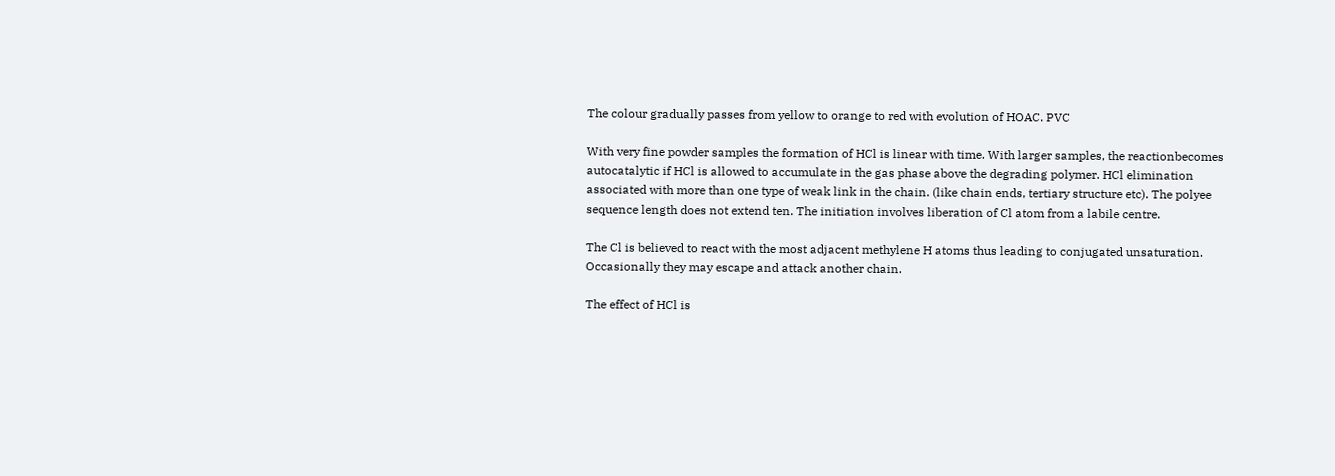The colour gradually passes from yellow to orange to red with evolution of HOAC. PVC

With very fine powder samples the formation of HCl is linear with time. With larger samples, the reactionbecomes autocatalytic if HCl is allowed to accumulate in the gas phase above the degrading polymer. HCl elimination associated with more than one type of weak link in the chain. (like chain ends, tertiary structure etc). The polyee sequence length does not extend ten. The initiation involves liberation of Cl atom from a labile centre.

The Cl is believed to react with the most adjacent methylene H atoms thus leading to conjugated unsaturation. Occasionally they may escape and attack another chain.

The effect of HCl is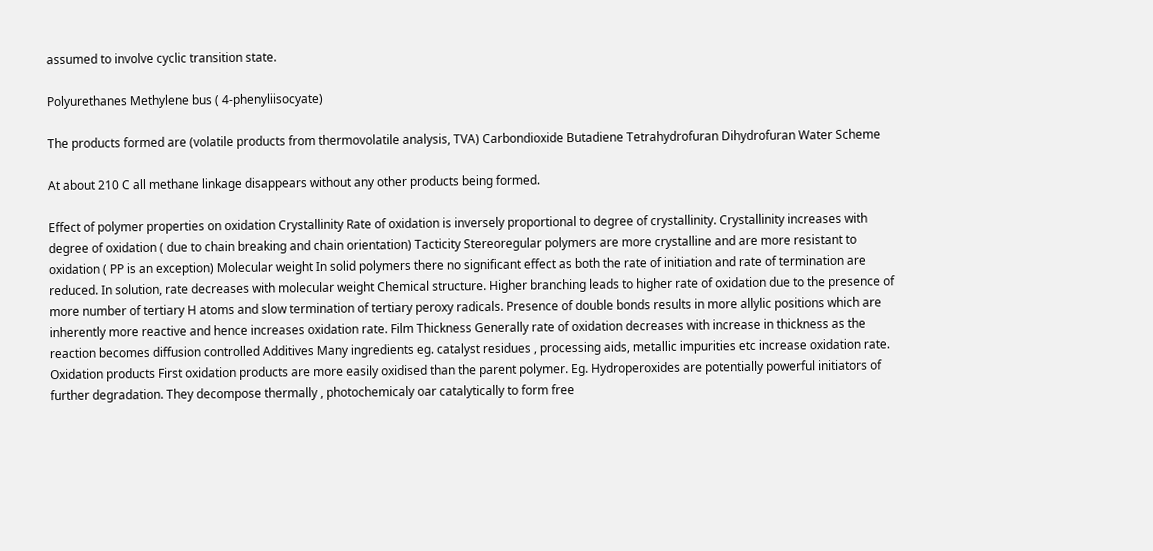assumed to involve cyclic transition state.

Polyurethanes Methylene bus ( 4-phenyliisocyate)

The products formed are (volatile products from thermovolatile analysis, TVA) Carbondioxide Butadiene Tetrahydrofuran Dihydrofuran Water Scheme

At about 210 C all methane linkage disappears without any other products being formed.

Effect of polymer properties on oxidation Crystallinity Rate of oxidation is inversely proportional to degree of crystallinity. Crystallinity increases with degree of oxidation ( due to chain breaking and chain orientation) Tacticity Stereoregular polymers are more crystalline and are more resistant to oxidation ( PP is an exception) Molecular weight In solid polymers there no significant effect as both the rate of initiation and rate of termination are reduced. In solution, rate decreases with molecular weight Chemical structure. Higher branching leads to higher rate of oxidation due to the presence of more number of tertiary H atoms and slow termination of tertiary peroxy radicals. Presence of double bonds results in more allylic positions which are inherently more reactive and hence increases oxidation rate. Film Thickness Generally rate of oxidation decreases with increase in thickness as the reaction becomes diffusion controlled Additives Many ingredients eg. catalyst residues , processing aids, metallic impurities etc increase oxidation rate. Oxidation products First oxidation products are more easily oxidised than the parent polymer. Eg. Hydroperoxides are potentially powerful initiators of further degradation. They decompose thermally , photochemicaly oar catalytically to form free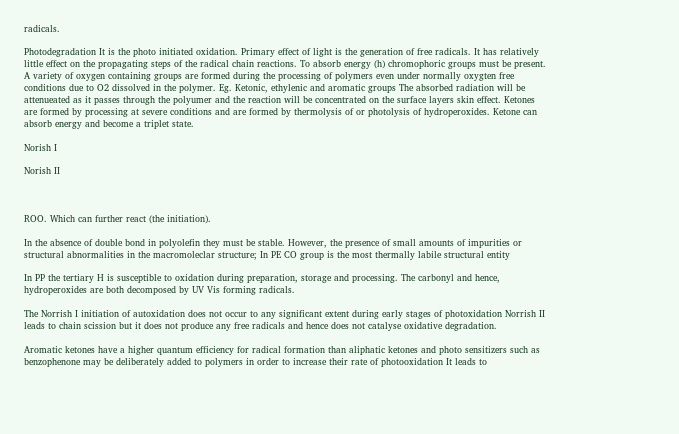radicals.

Photodegradation It is the photo initiated oxidation. Primary effect of light is the generation of free radicals. It has relatively little effect on the propagating steps of the radical chain reactions. To absorb energy (h) chromophoric groups must be present. A variety of oxygen containing groups are formed during the processing of polymers even under normally oxygten free conditions due to O2 dissolved in the polymer. Eg. Ketonic, ethylenic and aromatic groups The absorbed radiation will be attenueated as it passes through the polyumer and the reaction will be concentrated on the surface layers skin effect. Ketones are formed by processing at severe conditions and are formed by thermolysis of or photolysis of hydroperoxides. Ketone can absorb energy and become a triplet state.

Norish I

Norish II



ROO. Which can further react (the initiation).

In the absence of double bond in polyolefin they must be stable. However, the presence of small amounts of impurities or structural abnormalities in the macromoleclar structure; In PE CO group is the most thermally labile structural entity

In PP the tertiary H is susceptible to oxidation during preparation, storage and processing. The carbonyl and hence, hydroperoxides are both decomposed by UV Vis forming radicals.

The Norrish I initiation of autoxidation does not occur to any significant extent during early stages of photoxidation Norrish II leads to chain scission but it does not produce any free radicals and hence does not catalyse oxidative degradation.

Aromatic ketones have a higher quantum efficiency for radical formation than aliphatic ketones and photo sensitizers such as benzophenone may be deliberately added to polymers in order to increase their rate of photooxidation It leads to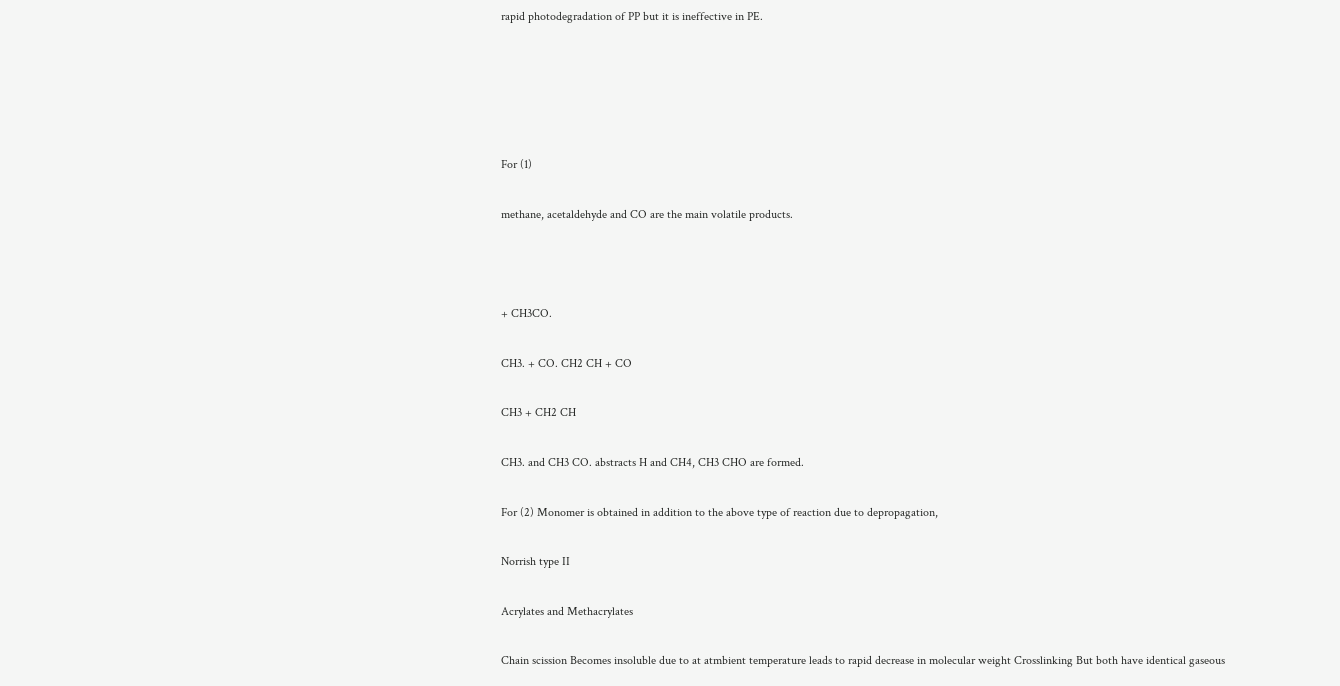rapid photodegradation of PP but it is ineffective in PE.





For (1)

methane, acetaldehyde and CO are the main volatile products.



+ CH3CO.

CH3. + CO. CH2 CH + CO

CH3 + CH2 CH

CH3. and CH3 CO. abstracts H and CH4, CH3 CHO are formed.

For (2) Monomer is obtained in addition to the above type of reaction due to depropagation,

Norrish type II

Acrylates and Methacrylates

Chain scission Becomes insoluble due to at atmbient temperature leads to rapid decrease in molecular weight Crosslinking But both have identical gaseous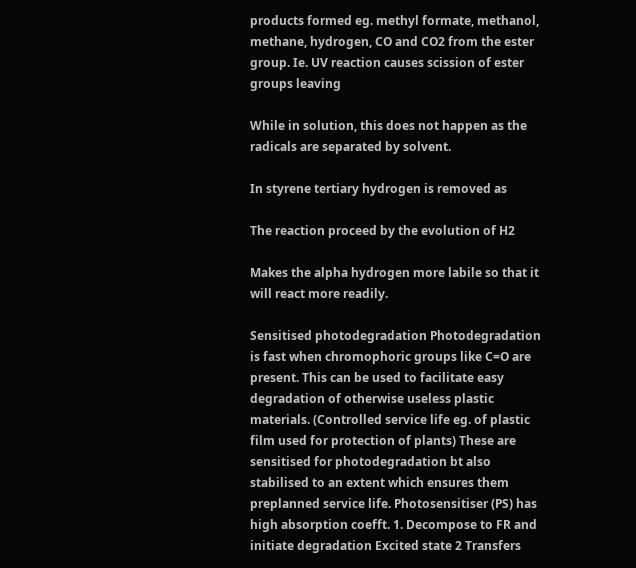products formed eg. methyl formate, methanol, methane, hydrogen, CO and CO2 from the ester group. Ie. UV reaction causes scission of ester groups leaving

While in solution, this does not happen as the radicals are separated by solvent.

In styrene tertiary hydrogen is removed as

The reaction proceed by the evolution of H2

Makes the alpha hydrogen more labile so that it will react more readily.

Sensitised photodegradation Photodegradation is fast when chromophoric groups like C=O are present. This can be used to facilitate easy degradation of otherwise useless plastic materials. (Controlled service life eg. of plastic film used for protection of plants) These are sensitised for photodegradation bt also stabilised to an extent which ensures them preplanned service life. Photosensitiser (PS) has high absorption coefft. 1. Decompose to FR and initiate degradation Excited state 2 Transfers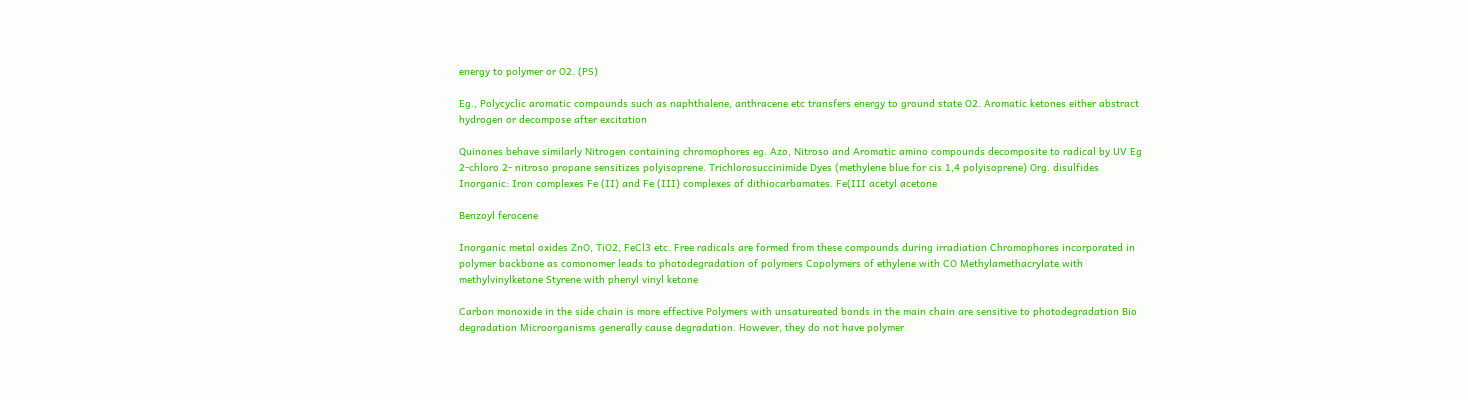energy to polymer or O2. (PS)

Eg., Polycyclic aromatic compounds such as naphthalene, anthracene etc transfers energy to ground state O2. Aromatic ketones either abstract hydrogen or decompose after excitation

Quinones behave similarly Nitrogen containing chromophores eg. Azo, Nitroso and Aromatic amino compounds decomposite to radical by UV Eg 2-chloro 2- nitroso propane sensitizes polyisoprene. Trichlorosuccinimide Dyes (methylene blue for cis 1,4 polyisoprene) Org. disulfides Inorganic: Iron complexes Fe (II) and Fe (III) complexes of dithiocarbamates. Fe(III acetyl acetone

Benzoyl ferocene

Inorganic metal oxides ZnO, TiO2, FeCl3 etc. Free radicals are formed from these compounds during irradiation Chromophores incorporated in polymer backbone as comonomer leads to photodegradation of polymers Copolymers of ethylene with CO Methylamethacrylate with methylvinylketone Styrene with phenyl vinyl ketone

Carbon monoxide in the side chain is more effective Polymers with unsatureated bonds in the main chain are sensitive to photodegradation Bio degradation Microorganisms generally cause degradation. However, they do not have polymer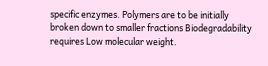specific enzymes. Polymers are to be initially broken down to smaller fractions Biodegradability requires Low molecular weight.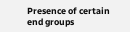Presence of certain end groups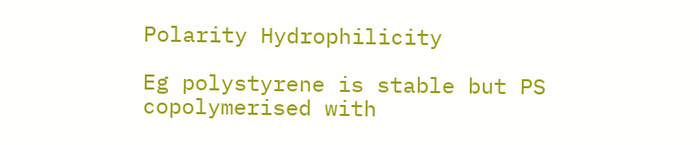Polarity Hydrophilicity

Eg polystyrene is stable but PS copolymerised with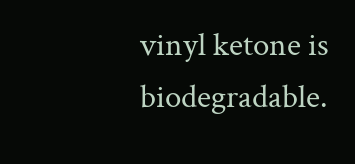vinyl ketone is biodegradable.